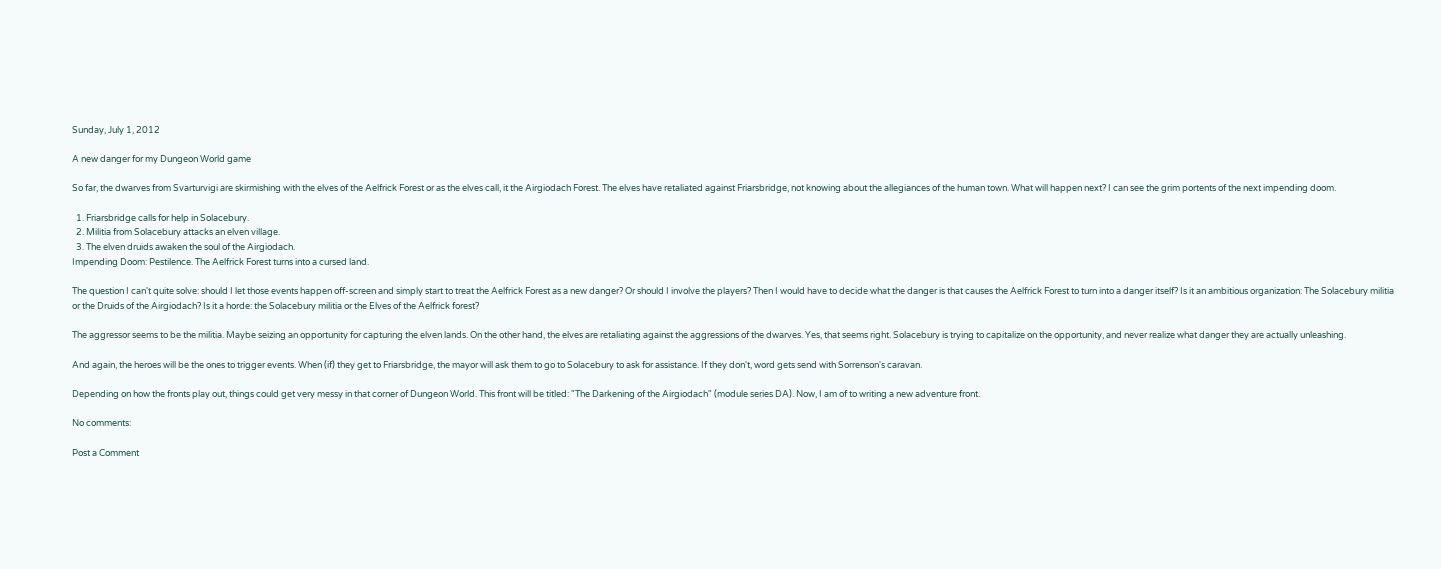Sunday, July 1, 2012

A new danger for my Dungeon World game

So far, the dwarves from Svarturvigi are skirmishing with the elves of the Aelfrick Forest or as the elves call, it the Airgiodach Forest. The elves have retaliated against Friarsbridge, not knowing about the allegiances of the human town. What will happen next? I can see the grim portents of the next impending doom.

  1. Friarsbridge calls for help in Solacebury.
  2. Militia from Solacebury attacks an elven village.
  3. The elven druids awaken the soul of the Airgiodach.
Impending Doom: Pestilence. The Aelfrick Forest turns into a cursed land.

The question I can't quite solve: should I let those events happen off-screen and simply start to treat the Aelfrick Forest as a new danger? Or should I involve the players? Then I would have to decide what the danger is that causes the Aelfrick Forest to turn into a danger itself? Is it an ambitious organization: The Solacebury militia or the Druids of the Airgiodach? Is it a horde: the Solacebury militia or the Elves of the Aelfrick forest?

The aggressor seems to be the militia. Maybe seizing an opportunity for capturing the elven lands. On the other hand, the elves are retaliating against the aggressions of the dwarves. Yes, that seems right. Solacebury is trying to capitalize on the opportunity, and never realize what danger they are actually unleashing.

And again, the heroes will be the ones to trigger events. When (if) they get to Friarsbridge, the mayor will ask them to go to Solacebury to ask for assistance. If they don't, word gets send with Sorrenson's caravan.

Depending on how the fronts play out, things could get very messy in that corner of Dungeon World. This front will be titled: "The Darkening of the Airgiodach" (module series DA). Now, I am of to writing a new adventure front.

No comments:

Post a Comment